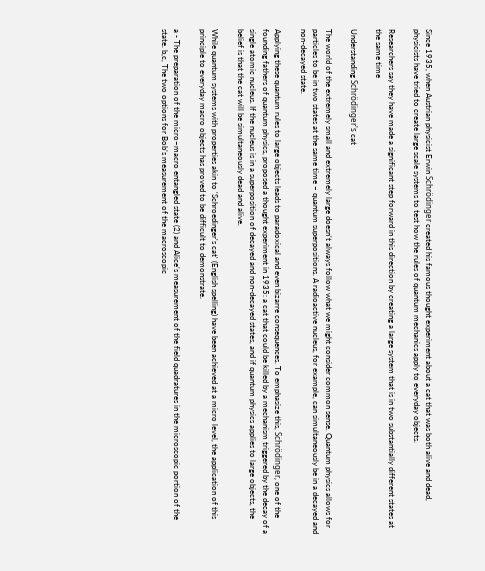Since 1935, when Austrian physicist Erwin Schrödinger created his famous thought experiment about a cat that was both alive and dead, physicists have tried to create large scale systems to test how the rules of quantum mechanics apply to everyday objects.

Researchers say they have made a significant step forward in this direction by creating a large system that is in two substantially different states at the same time

Understanding Schrödinger's cat

The world of the extremely small and extremely large doesn't always follow what we might consider common sense. Quantum physics allows for particles to be in two states at the same time – quantum superpositions. A radioactive nucleus, for example, can simultaneously be in a decayed and non-decayed state.

Applying these quantum rules to large objects leads to paradoxical and even bizarre consequences. To emphasize this, Schrödinger, one of the founding fathers of quantum physics, proposed a thought experiment in 1935: a cat that could be killed by a mechanism triggered by the decay of a single atomic nucleus. If the nucleus is in a superposition of decayed and non-decayed states, and if quantum physics applies to large objects, the belief is that the cat will be simultaneously dead and alive.

While quantum systems with properties akin to 'Schroedinger's cat' (English spelling) have been achieved at a micro level, the application of this principle to everyday macro objects has proved to be difficult to demonstrate.

a - The preparation of the micro–macro entangled state (2) and Alice’s measurement of the field quadratures in the microscopic portion of the state. b,c, The two options for Bob’s measurement of the macroscopic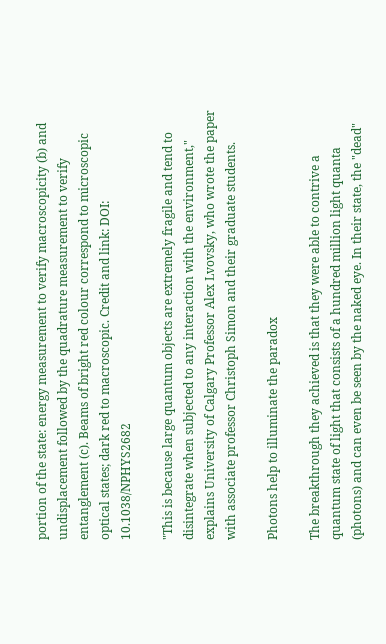portion of the state: energy measurement to verify macroscopicity (b) and undisplacement followed by the quadrature measurement to verify entanglement (c). Beams of bright red colour correspond to microscopic optical states; dark red to macroscopic. Credit and link: DOI: 10.1038/NPHYS2682

"This is because large quantum objects are extremely fragile and tend to disintegrate when subjected to any interaction with the environment," explains University of Calgary Professor Alex Lvovsky, who wrote the paper with associate professor Christoph Simon and their graduate students.

Photons help to illuminate the paradox

The breakthrough they achieved is that they were able to contrive a quantum state of light that consists of a hundred million light quanta (photons) and can even be seen by the naked eye. In their state, the "dead"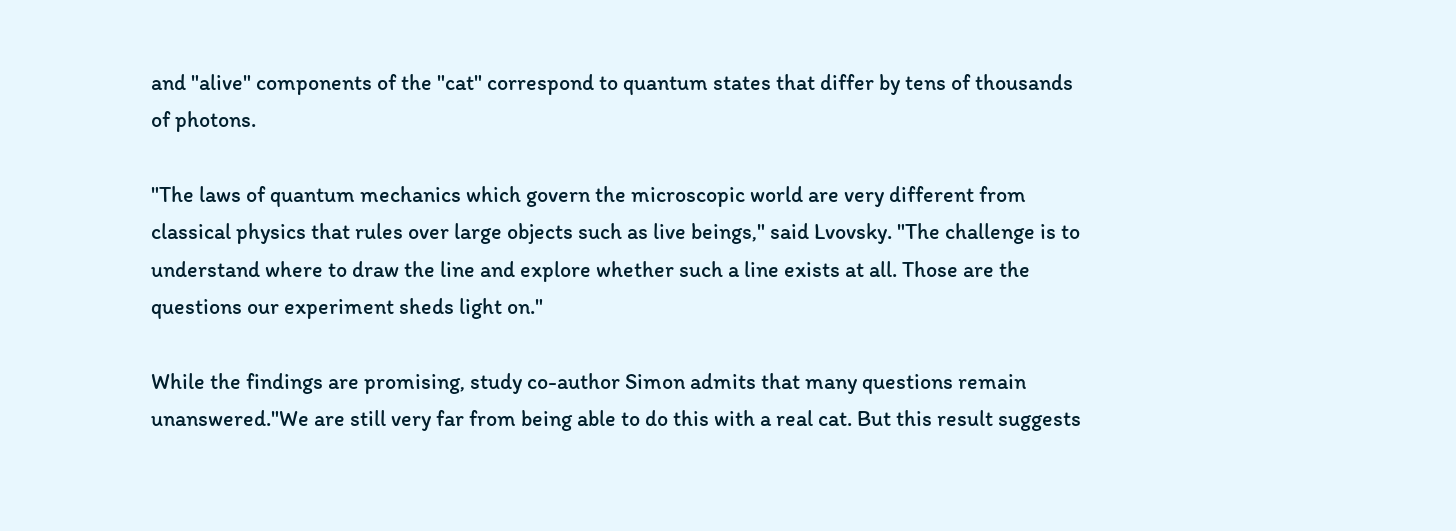and "alive" components of the "cat" correspond to quantum states that differ by tens of thousands of photons.

"The laws of quantum mechanics which govern the microscopic world are very different from classical physics that rules over large objects such as live beings," said Lvovsky. "The challenge is to understand where to draw the line and explore whether such a line exists at all. Those are the questions our experiment sheds light on."

While the findings are promising, study co-author Simon admits that many questions remain unanswered."We are still very far from being able to do this with a real cat. But this result suggests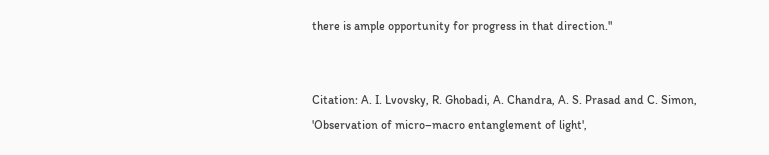there is ample opportunity for progress in that direction."


Citation: A. I. Lvovsky, R. Ghobadi, A. Chandra, A. S. Prasad and C. Simon, 'Observation of micro–macro entanglement of light',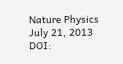Nature Physics July 21, 2013 DOI: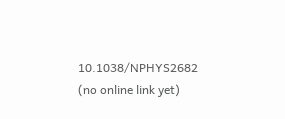10.1038/NPHYS2682 (no online link yet)